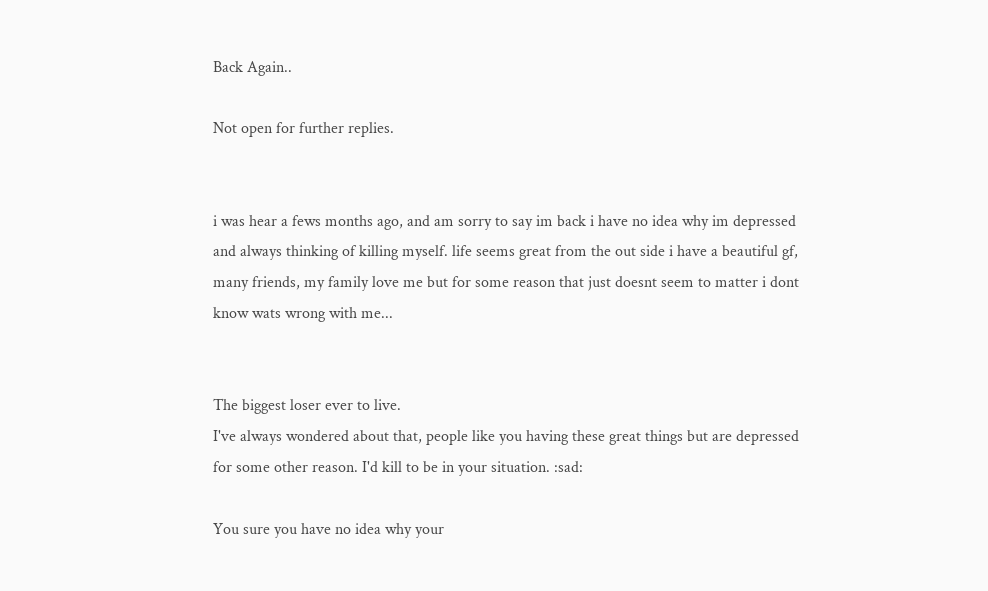Back Again..

Not open for further replies.


i was hear a fews months ago, and am sorry to say im back i have no idea why im depressed and always thinking of killing myself. life seems great from the out side i have a beautiful gf, many friends, my family love me but for some reason that just doesnt seem to matter i dont know wats wrong with me...


The biggest loser ever to live.
I've always wondered about that, people like you having these great things but are depressed for some other reason. I'd kill to be in your situation. :sad:

You sure you have no idea why your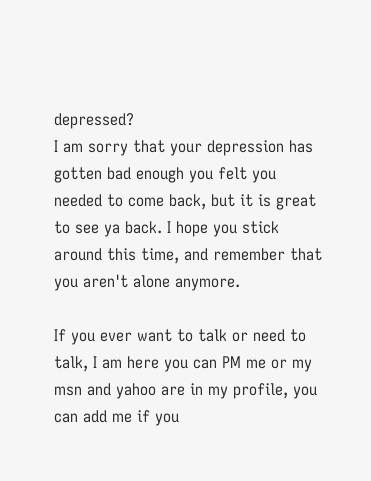depressed?
I am sorry that your depression has gotten bad enough you felt you needed to come back, but it is great to see ya back. I hope you stick around this time, and remember that you aren't alone anymore.

If you ever want to talk or need to talk, I am here you can PM me or my msn and yahoo are in my profile, you can add me if you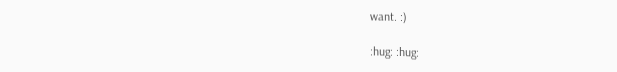want. :)

:hug: :hug: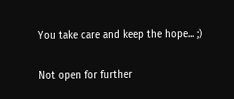You take care and keep the hope... ;)

Not open for further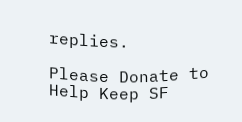replies.

Please Donate to Help Keep SF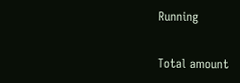Running

Total amount